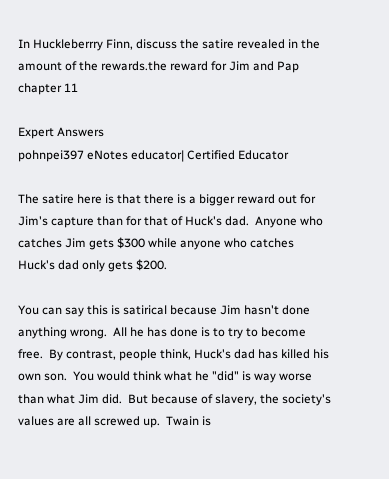In Huckleberrry Finn, discuss the satire revealed in the amount of the rewards.the reward for Jim and Pap chapter 11

Expert Answers
pohnpei397 eNotes educator| Certified Educator

The satire here is that there is a bigger reward out for Jim's capture than for that of Huck's dad.  Anyone who catches Jim gets $300 while anyone who catches Huck's dad only gets $200.

You can say this is satirical because Jim hasn't done anything wrong.  All he has done is to try to become free.  By contrast, people think, Huck's dad has killed his own son.  You would think what he "did" is way worse than what Jim did.  But because of slavery, the society's values are all screwed up.  Twain is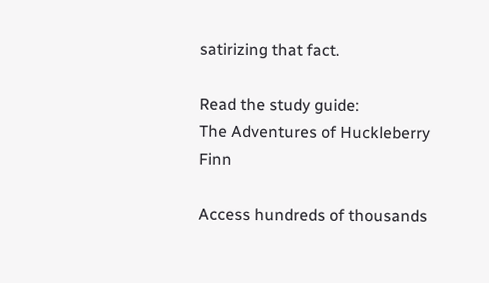satirizing that fact.

Read the study guide:
The Adventures of Huckleberry Finn

Access hundreds of thousands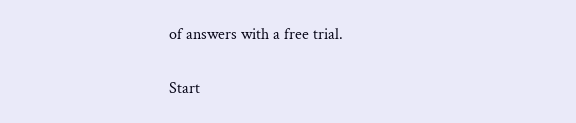of answers with a free trial.

Start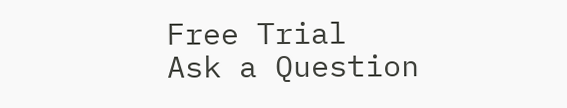Free Trial
Ask a Question